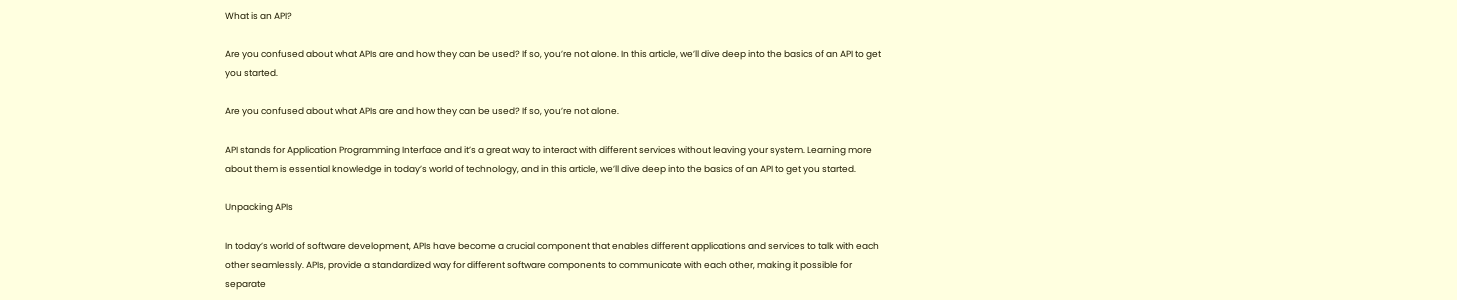What is an API?

Are you confused about what APIs are and how they can be used? If so, you’re not alone. In this article, we’ll dive deep into the basics of an API to get you started.

Are you confused about what APIs are and how they can be used? If so, you’re not alone.

API stands for Application Programming Interface and it’s a great way to interact with different services without leaving your system. Learning more about them is essential knowledge in today’s world of technology, and in this article, we’ll dive deep into the basics of an API to get you started.

Unpacking APIs

In today’s world of software development, APIs have become a crucial component that enables different applications and services to talk with each other seamlessly. APIs, provide a standardized way for different software components to communicate with each other, making it possible for separate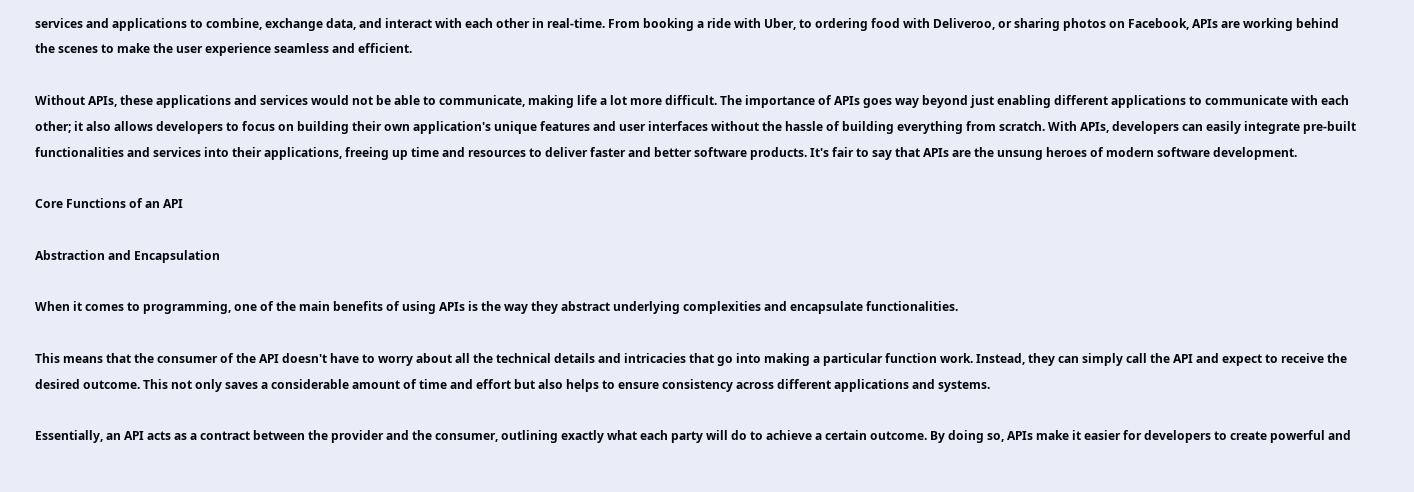services and applications to combine, exchange data, and interact with each other in real-time. From booking a ride with Uber, to ordering food with Deliveroo, or sharing photos on Facebook, APIs are working behind the scenes to make the user experience seamless and efficient.

Without APIs, these applications and services would not be able to communicate, making life a lot more difficult. The importance of APIs goes way beyond just enabling different applications to communicate with each other; it also allows developers to focus on building their own application's unique features and user interfaces without the hassle of building everything from scratch. With APIs, developers can easily integrate pre-built functionalities and services into their applications, freeing up time and resources to deliver faster and better software products. It's fair to say that APIs are the unsung heroes of modern software development.

Core Functions of an API

Abstraction and Encapsulation

When it comes to programming, one of the main benefits of using APIs is the way they abstract underlying complexities and encapsulate functionalities.

This means that the consumer of the API doesn't have to worry about all the technical details and intricacies that go into making a particular function work. Instead, they can simply call the API and expect to receive the desired outcome. This not only saves a considerable amount of time and effort but also helps to ensure consistency across different applications and systems.

Essentially, an API acts as a contract between the provider and the consumer, outlining exactly what each party will do to achieve a certain outcome. By doing so, APIs make it easier for developers to create powerful and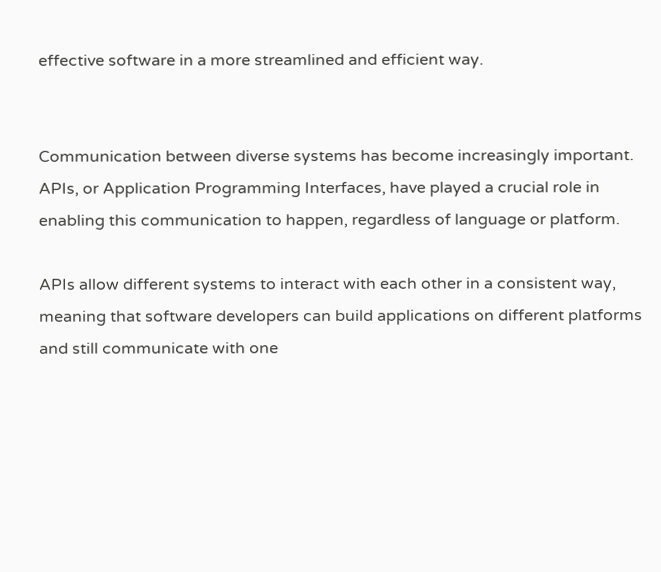effective software in a more streamlined and efficient way.


Communication between diverse systems has become increasingly important. APIs, or Application Programming Interfaces, have played a crucial role in enabling this communication to happen, regardless of language or platform.

APIs allow different systems to interact with each other in a consistent way, meaning that software developers can build applications on different platforms and still communicate with one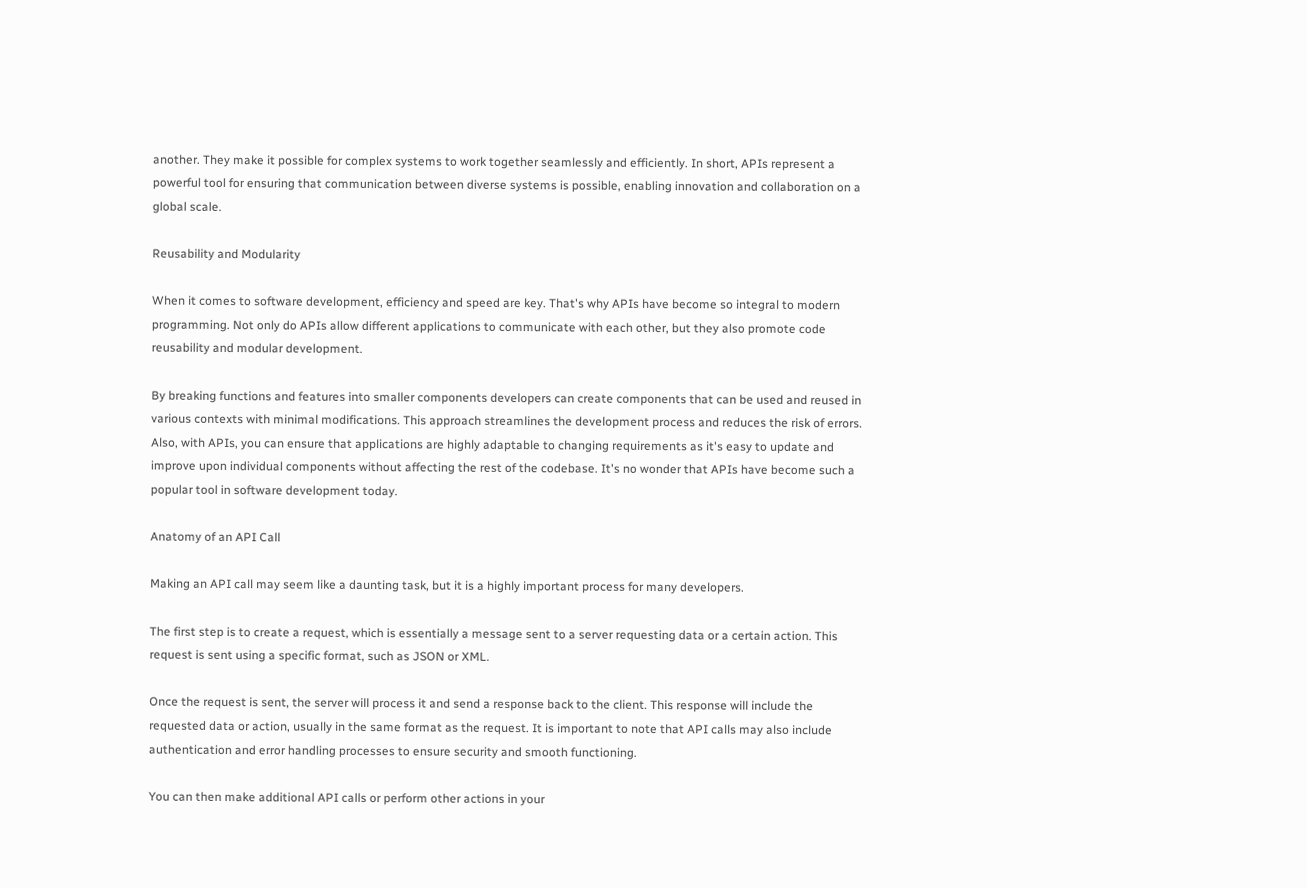another. They make it possible for complex systems to work together seamlessly and efficiently. In short, APIs represent a powerful tool for ensuring that communication between diverse systems is possible, enabling innovation and collaboration on a global scale.

Reusability and Modularity

When it comes to software development, efficiency and speed are key. That's why APIs have become so integral to modern programming. Not only do APIs allow different applications to communicate with each other, but they also promote code reusability and modular development.

By breaking functions and features into smaller components developers can create components that can be used and reused in various contexts with minimal modifications. This approach streamlines the development process and reduces the risk of errors. Also, with APIs, you can ensure that applications are highly adaptable to changing requirements as it's easy to update and improve upon individual components without affecting the rest of the codebase. It's no wonder that APIs have become such a popular tool in software development today.

Anatomy of an API Call

Making an API call may seem like a daunting task, but it is a highly important process for many developers.

The first step is to create a request, which is essentially a message sent to a server requesting data or a certain action. This request is sent using a specific format, such as JSON or XML.

Once the request is sent, the server will process it and send a response back to the client. This response will include the requested data or action, usually in the same format as the request. It is important to note that API calls may also include authentication and error handling processes to ensure security and smooth functioning.

You can then make additional API calls or perform other actions in your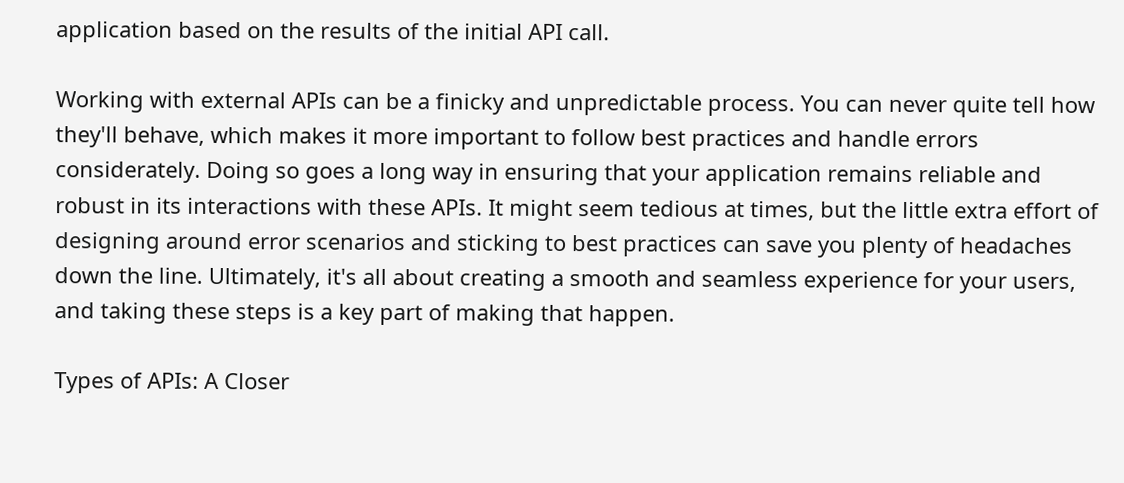application based on the results of the initial API call.

Working with external APIs can be a finicky and unpredictable process. You can never quite tell how they'll behave, which makes it more important to follow best practices and handle errors considerately. Doing so goes a long way in ensuring that your application remains reliable and robust in its interactions with these APIs. It might seem tedious at times, but the little extra effort of designing around error scenarios and sticking to best practices can save you plenty of headaches down the line. Ultimately, it's all about creating a smooth and seamless experience for your users, and taking these steps is a key part of making that happen.

Types of APIs: A Closer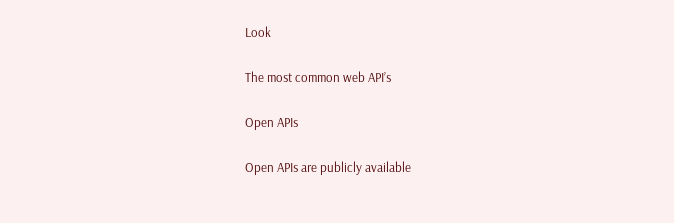Look

The most common web API’s

Open APIs

Open APIs are publicly available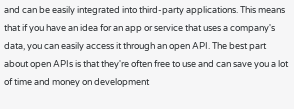and can be easily integrated into third-party applications. This means that if you have an idea for an app or service that uses a company's data, you can easily access it through an open API. The best part about open APIs is that they're often free to use and can save you a lot of time and money on development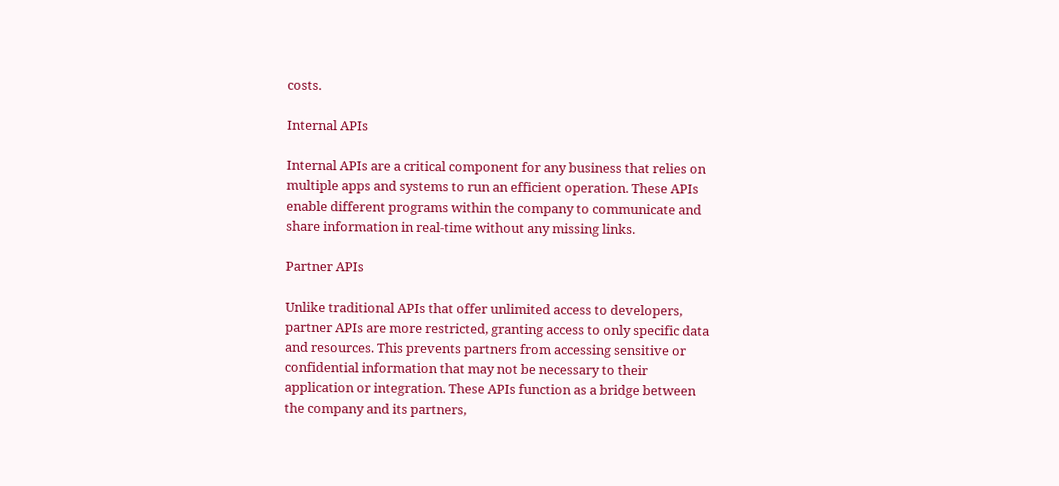costs.

Internal APIs

Internal APIs are a critical component for any business that relies on multiple apps and systems to run an efficient operation. These APIs enable different programs within the company to communicate and share information in real-time without any missing links.

Partner APIs

Unlike traditional APIs that offer unlimited access to developers, partner APIs are more restricted, granting access to only specific data and resources. This prevents partners from accessing sensitive or confidential information that may not be necessary to their application or integration. These APIs function as a bridge between the company and its partners,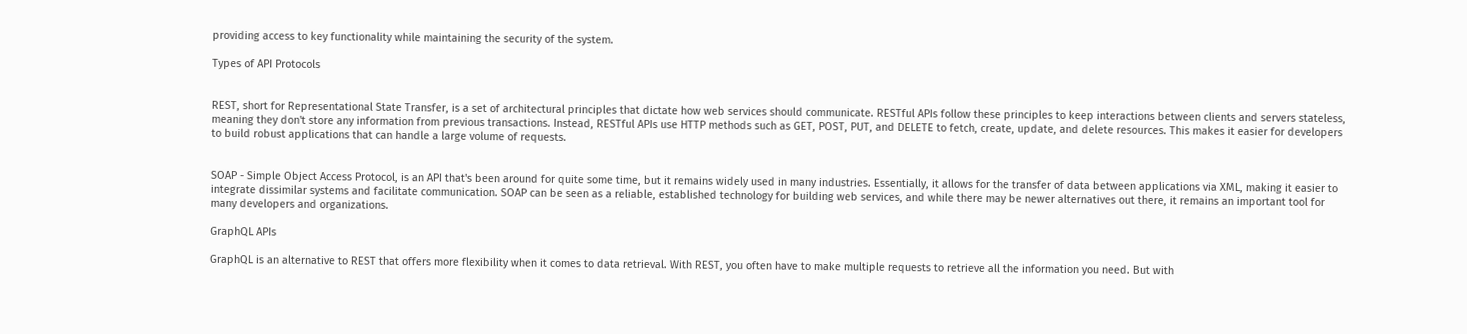providing access to key functionality while maintaining the security of the system.

Types of API Protocols


REST, short for Representational State Transfer, is a set of architectural principles that dictate how web services should communicate. RESTful APIs follow these principles to keep interactions between clients and servers stateless, meaning they don't store any information from previous transactions. Instead, RESTful APIs use HTTP methods such as GET, POST, PUT, and DELETE to fetch, create, update, and delete resources. This makes it easier for developers to build robust applications that can handle a large volume of requests.


SOAP - Simple Object Access Protocol, is an API that's been around for quite some time, but it remains widely used in many industries. Essentially, it allows for the transfer of data between applications via XML, making it easier to integrate dissimilar systems and facilitate communication. SOAP can be seen as a reliable, established technology for building web services, and while there may be newer alternatives out there, it remains an important tool for many developers and organizations.

GraphQL APIs

GraphQL is an alternative to REST that offers more flexibility when it comes to data retrieval. With REST, you often have to make multiple requests to retrieve all the information you need. But with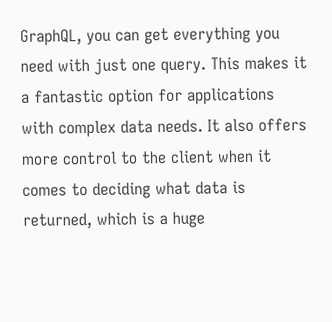GraphQL, you can get everything you need with just one query. This makes it a fantastic option for applications with complex data needs. It also offers more control to the client when it comes to deciding what data is returned, which is a huge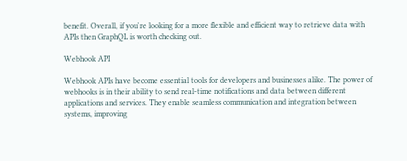benefit. Overall, if you're looking for a more flexible and efficient way to retrieve data with APIs then GraphQL is worth checking out.

Webhook API

Webhook APIs have become essential tools for developers and businesses alike. The power of webhooks is in their ability to send real-time notifications and data between different applications and services. They enable seamless communication and integration between systems, improving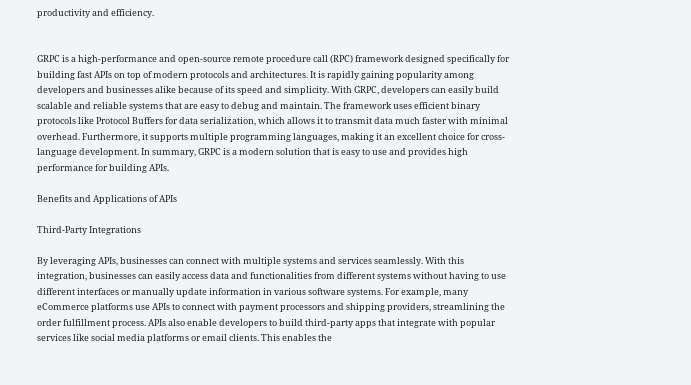productivity and efficiency.


GRPC is a high-performance and open-source remote procedure call (RPC) framework designed specifically for building fast APIs on top of modern protocols and architectures. It is rapidly gaining popularity among developers and businesses alike because of its speed and simplicity. With GRPC, developers can easily build scalable and reliable systems that are easy to debug and maintain. The framework uses efficient binary protocols like Protocol Buffers for data serialization, which allows it to transmit data much faster with minimal overhead. Furthermore, it supports multiple programming languages, making it an excellent choice for cross-language development. In summary, GRPC is a modern solution that is easy to use and provides high performance for building APIs.

Benefits and Applications of APIs

Third-Party Integrations

By leveraging APIs, businesses can connect with multiple systems and services seamlessly. With this integration, businesses can easily access data and functionalities from different systems without having to use different interfaces or manually update information in various software systems. For example, many eCommerce platforms use APIs to connect with payment processors and shipping providers, streamlining the order fulfillment process. APIs also enable developers to build third-party apps that integrate with popular services like social media platforms or email clients. This enables the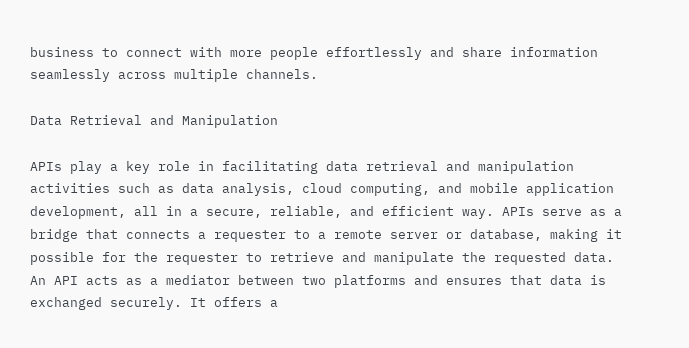business to connect with more people effortlessly and share information seamlessly across multiple channels.

Data Retrieval and Manipulation

APIs play a key role in facilitating data retrieval and manipulation activities such as data analysis, cloud computing, and mobile application development, all in a secure, reliable, and efficient way. APIs serve as a bridge that connects a requester to a remote server or database, making it possible for the requester to retrieve and manipulate the requested data. An API acts as a mediator between two platforms and ensures that data is exchanged securely. It offers a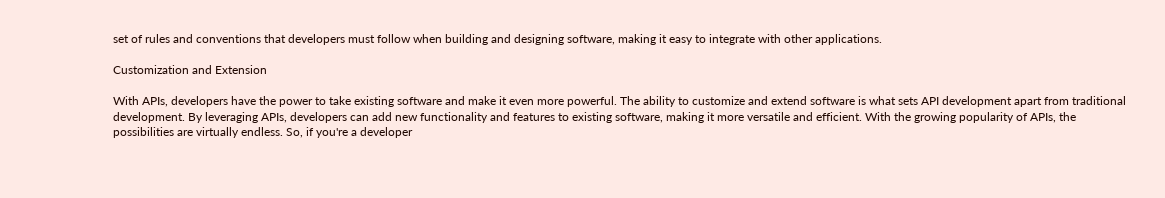set of rules and conventions that developers must follow when building and designing software, making it easy to integrate with other applications.

Customization and Extension

With APIs, developers have the power to take existing software and make it even more powerful. The ability to customize and extend software is what sets API development apart from traditional development. By leveraging APIs, developers can add new functionality and features to existing software, making it more versatile and efficient. With the growing popularity of APIs, the possibilities are virtually endless. So, if you're a developer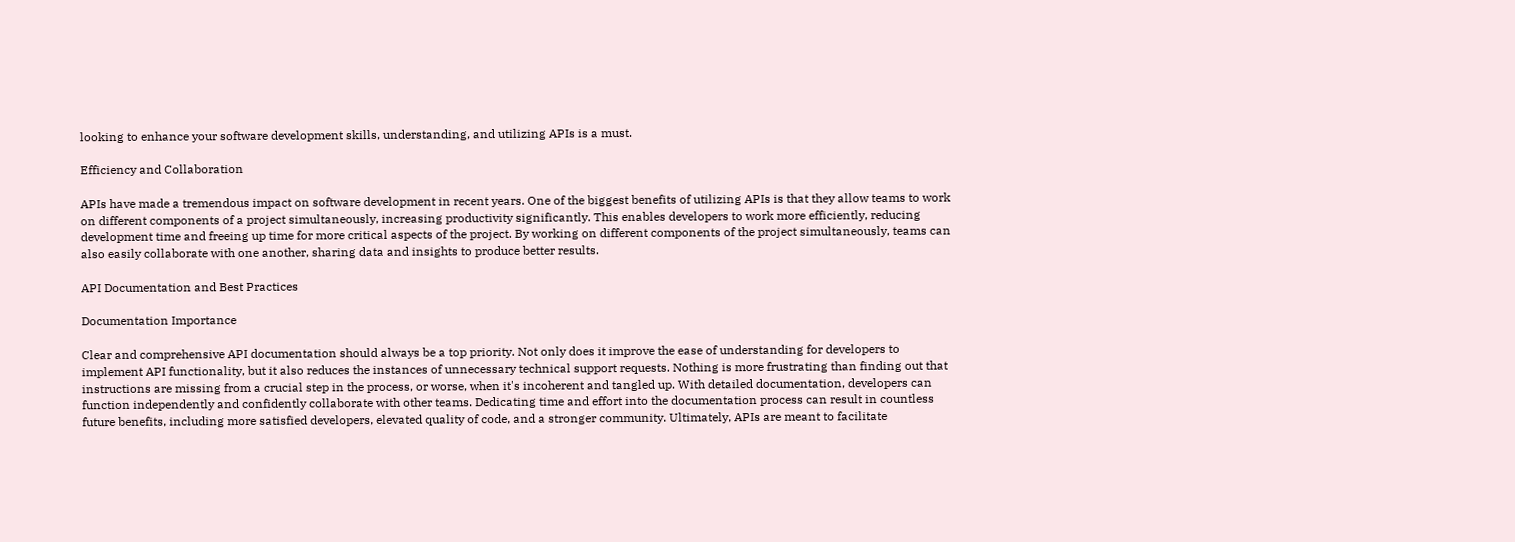looking to enhance your software development skills, understanding, and utilizing APIs is a must.

Efficiency and Collaboration

APIs have made a tremendous impact on software development in recent years. One of the biggest benefits of utilizing APIs is that they allow teams to work on different components of a project simultaneously, increasing productivity significantly. This enables developers to work more efficiently, reducing development time and freeing up time for more critical aspects of the project. By working on different components of the project simultaneously, teams can also easily collaborate with one another, sharing data and insights to produce better results.

API Documentation and Best Practices

Documentation Importance

Clear and comprehensive API documentation should always be a top priority. Not only does it improve the ease of understanding for developers to implement API functionality, but it also reduces the instances of unnecessary technical support requests. Nothing is more frustrating than finding out that instructions are missing from a crucial step in the process, or worse, when it's incoherent and tangled up. With detailed documentation, developers can function independently and confidently collaborate with other teams. Dedicating time and effort into the documentation process can result in countless future benefits, including more satisfied developers, elevated quality of code, and a stronger community. Ultimately, APIs are meant to facilitate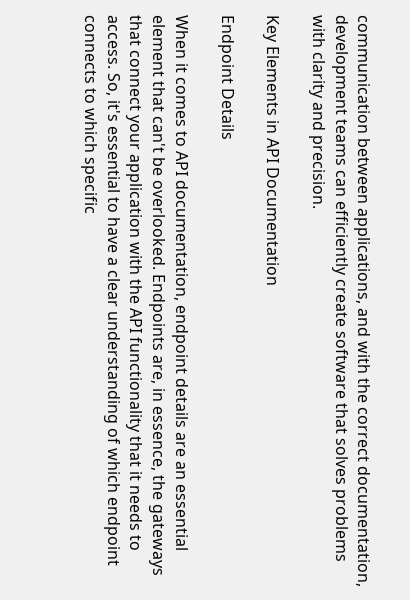communication between applications, and with the correct documentation, development teams can efficiently create software that solves problems with clarity and precision.

Key Elements in API Documentation

Endpoint Details

When it comes to API documentation, endpoint details are an essential element that can't be overlooked. Endpoints are, in essence, the gateways that connect your application with the API functionality that it needs to access. So, it's essential to have a clear understanding of which endpoint connects to which specific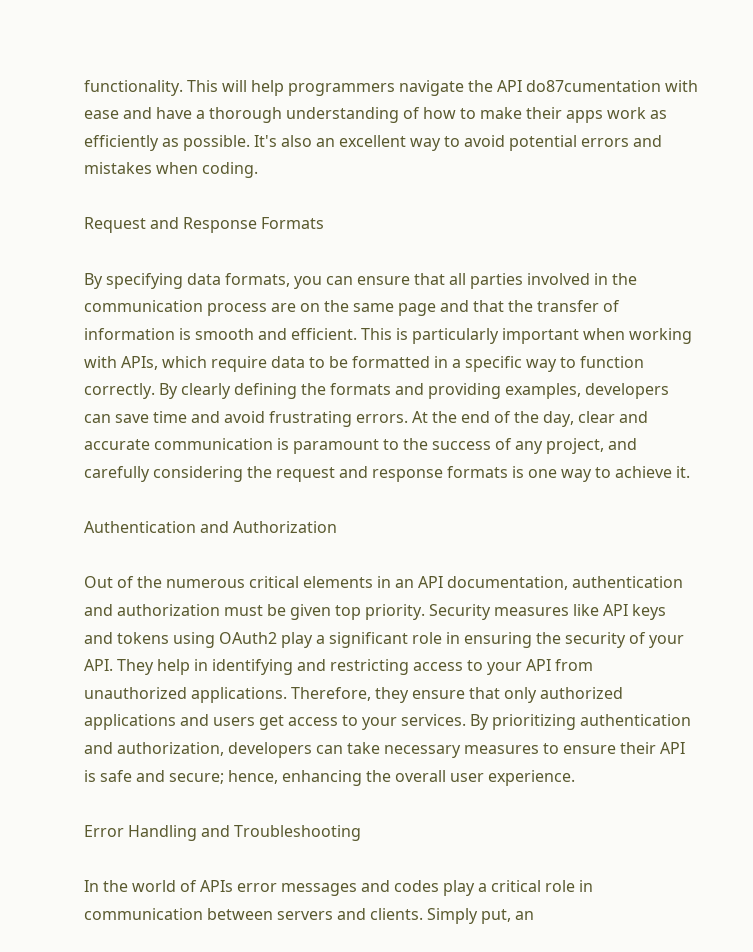functionality. This will help programmers navigate the API do87cumentation with ease and have a thorough understanding of how to make their apps work as efficiently as possible. It's also an excellent way to avoid potential errors and mistakes when coding.

Request and Response Formats

By specifying data formats, you can ensure that all parties involved in the communication process are on the same page and that the transfer of information is smooth and efficient. This is particularly important when working with APIs, which require data to be formatted in a specific way to function correctly. By clearly defining the formats and providing examples, developers can save time and avoid frustrating errors. At the end of the day, clear and accurate communication is paramount to the success of any project, and carefully considering the request and response formats is one way to achieve it.

Authentication and Authorization

Out of the numerous critical elements in an API documentation, authentication and authorization must be given top priority. Security measures like API keys and tokens using OAuth2 play a significant role in ensuring the security of your API. They help in identifying and restricting access to your API from unauthorized applications. Therefore, they ensure that only authorized applications and users get access to your services. By prioritizing authentication and authorization, developers can take necessary measures to ensure their API is safe and secure; hence, enhancing the overall user experience.

Error Handling and Troubleshooting

In the world of APIs error messages and codes play a critical role in communication between servers and clients. Simply put, an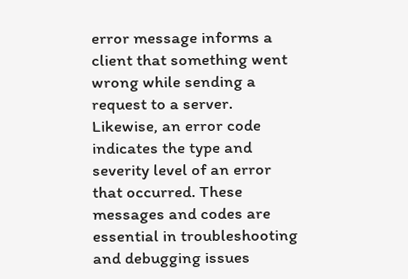error message informs a client that something went wrong while sending a request to a server. Likewise, an error code indicates the type and severity level of an error that occurred. These messages and codes are essential in troubleshooting and debugging issues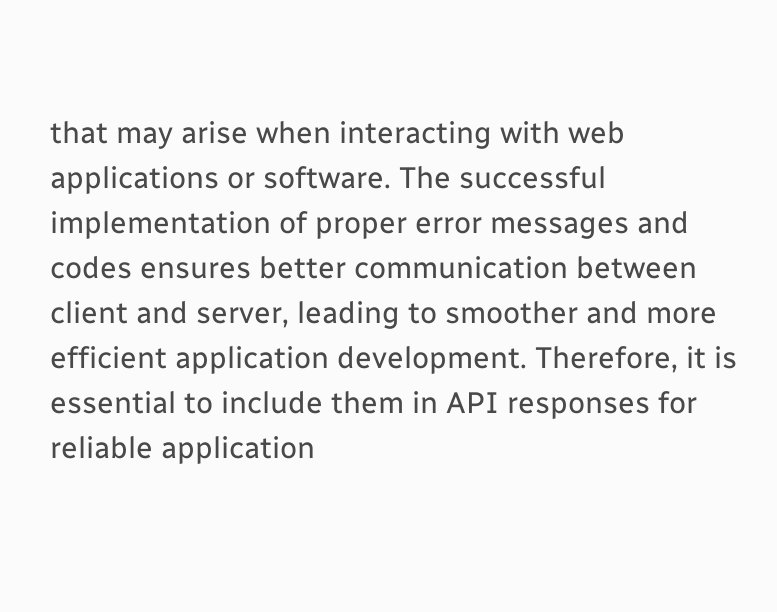that may arise when interacting with web applications or software. The successful implementation of proper error messages and codes ensures better communication between client and server, leading to smoother and more efficient application development. Therefore, it is essential to include them in API responses for reliable application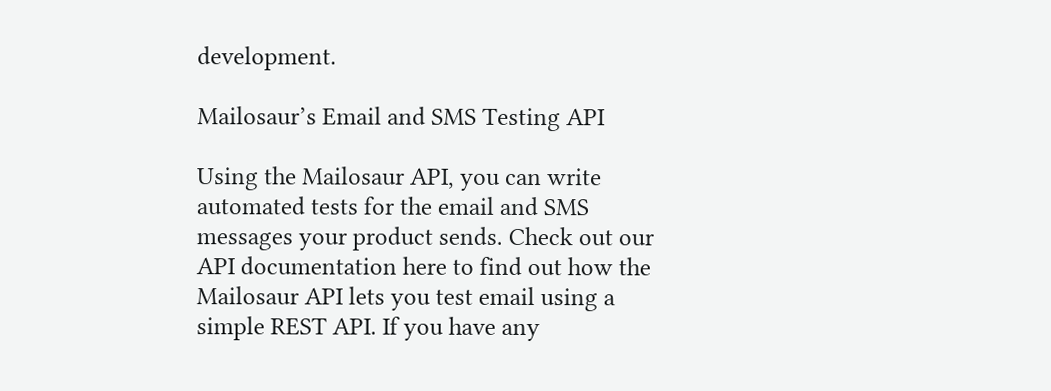development.

Mailosaur’s Email and SMS Testing API

Using the Mailosaur API, you can write automated tests for the email and SMS messages your product sends. Check out our API documentation here to find out how the Mailosaur API lets you test email using a simple REST API. If you have any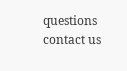questions contact us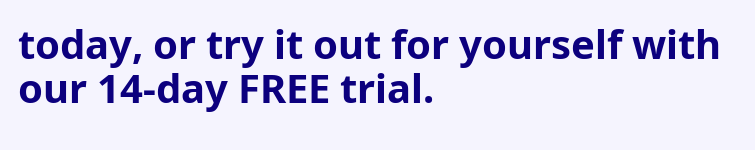today, or try it out for yourself with our 14-day FREE trial.